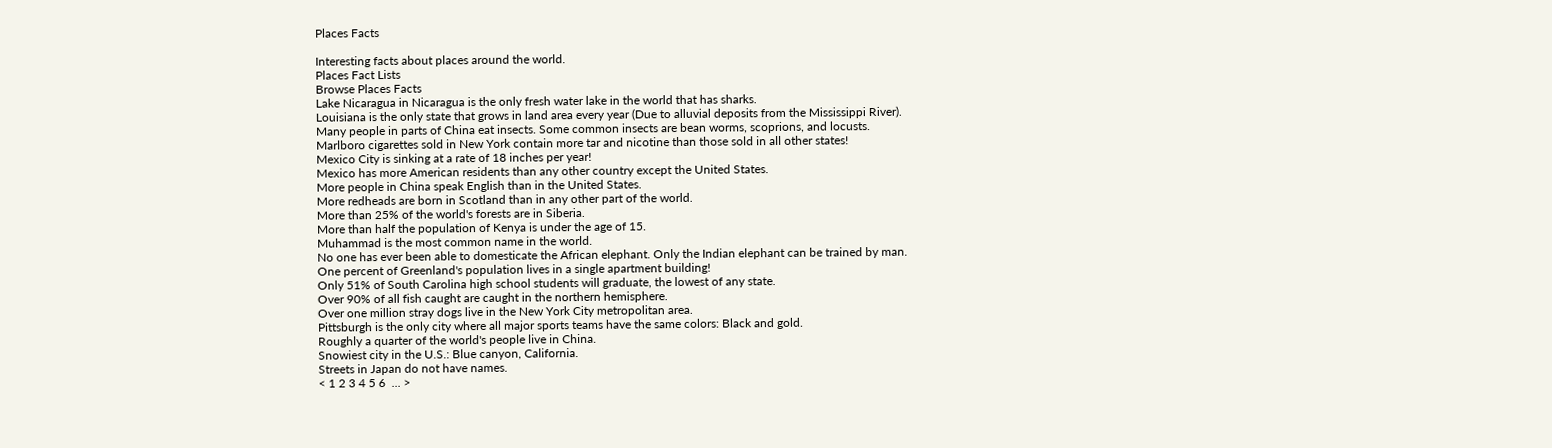Places Facts

Interesting facts about places around the world.
Places Fact Lists
Browse Places Facts
Lake Nicaragua in Nicaragua is the only fresh water lake in the world that has sharks.
Louisiana is the only state that grows in land area every year (Due to alluvial deposits from the Mississippi River).
Many people in parts of China eat insects. Some common insects are bean worms, scoprions, and locusts.
Marlboro cigarettes sold in New York contain more tar and nicotine than those sold in all other states!
Mexico City is sinking at a rate of 18 inches per year!
Mexico has more American residents than any other country except the United States.
More people in China speak English than in the United States.
More redheads are born in Scotland than in any other part of the world.
More than 25% of the world's forests are in Siberia.
More than half the population of Kenya is under the age of 15.
Muhammad is the most common name in the world.
No one has ever been able to domesticate the African elephant. Only the Indian elephant can be trained by man.
One percent of Greenland's population lives in a single apartment building!
Only 51% of South Carolina high school students will graduate, the lowest of any state.
Over 90% of all fish caught are caught in the northern hemisphere.
Over one million stray dogs live in the New York City metropolitan area.
Pittsburgh is the only city where all major sports teams have the same colors: Black and gold.
Roughly a quarter of the world's people live in China.
Snowiest city in the U.S.: Blue canyon, California.
Streets in Japan do not have names.
< 1 2 3 4 5 6  ... >